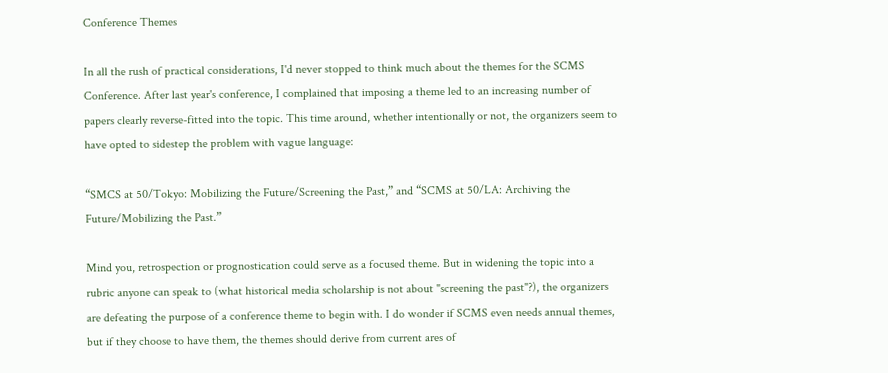Conference Themes

In all the rush of practical considerations, I'd never stopped to think much about the themes for the SCMS Conference. After last year's conference, I complained that imposing a theme led to an increasing number of papers clearly reverse-fitted into the topic. This time around, whether intentionally or not, the organizers seem to have opted to sidestep the problem with vague language:

“SMCS at 50/Tokyo: Mobilizing the Future/Screening the Past,” and “SCMS at 50/LA: Archiving the Future/Mobilizing the Past.”

Mind you, retrospection or prognostication could serve as a focused theme. But in widening the topic into a rubric anyone can speak to (what historical media scholarship is not about "screening the past"?), the organizers are defeating the purpose of a conference theme to begin with. I do wonder if SCMS even needs annual themes, but if they choose to have them, the themes should derive from current ares of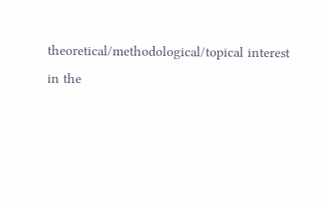theoretical/methodological/topical interest in the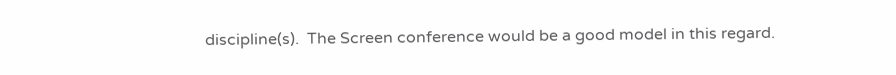discipline(s).  The Screen conference would be a good model in this regard.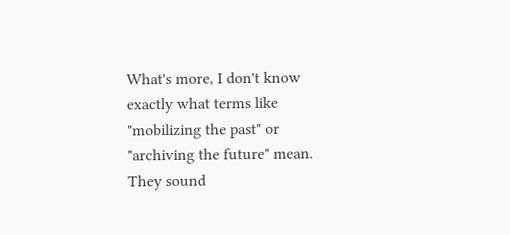What's more, I don't know exactly what terms like "mobilizing the past" or "archiving the future" mean. They sound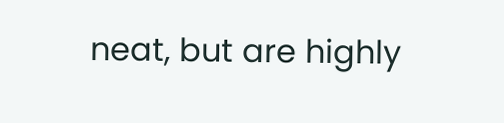neat, but are highly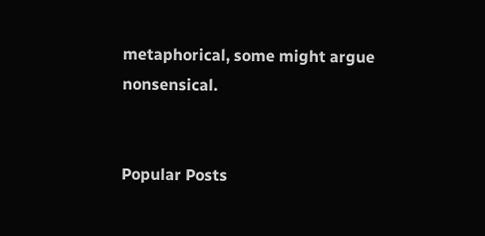metaphorical, some might argue nonsensical.


Popular Posts